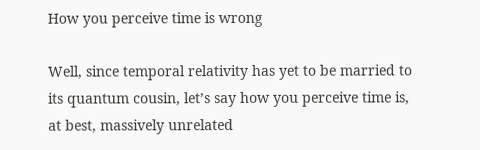How you perceive time is wrong

Well, since temporal relativity has yet to be married to its quantum cousin, let’s say how you perceive time is, at best, massively unrelated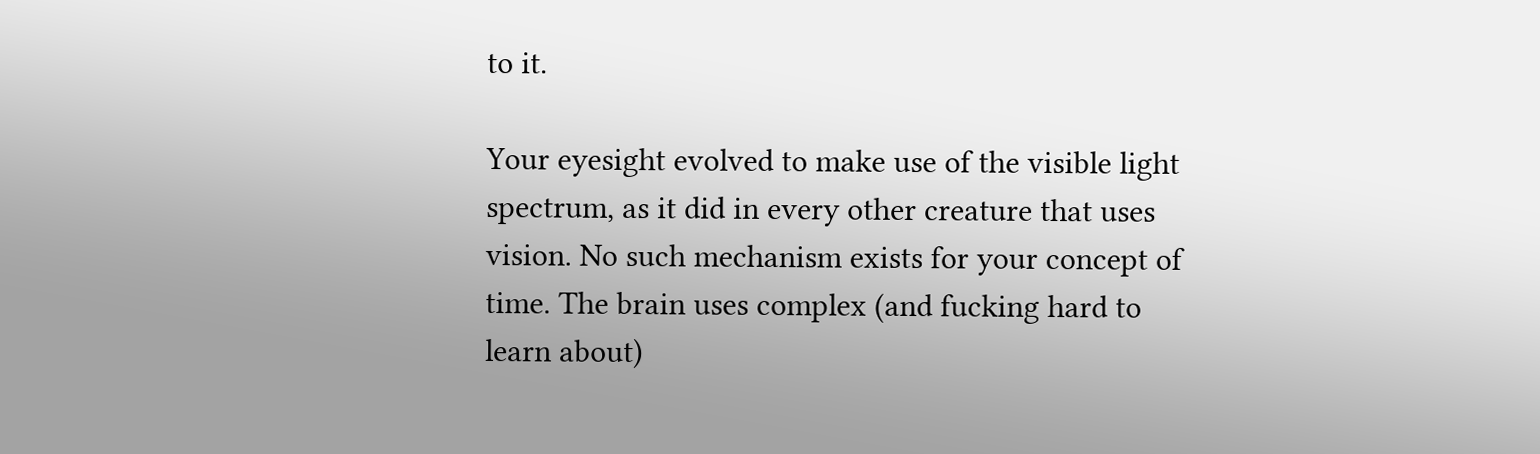to it.

Your eyesight evolved to make use of the visible light spectrum, as it did in every other creature that uses vision. No such mechanism exists for your concept of time. The brain uses complex (and fucking hard to learn about)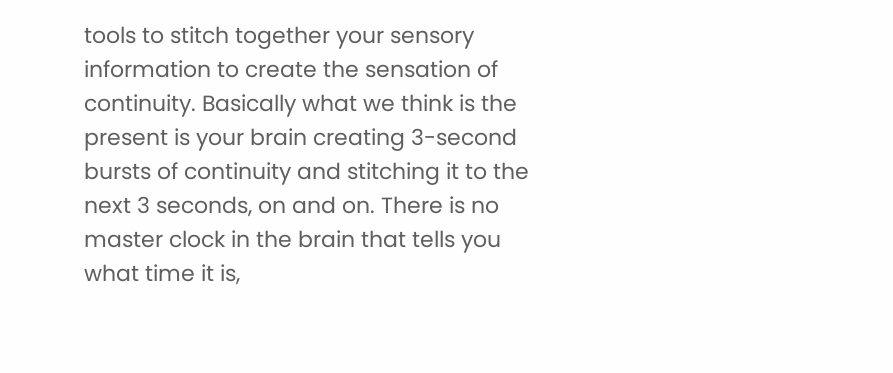tools to stitch together your sensory information to create the sensation of continuity. Basically what we think is the present is your brain creating 3-second bursts of continuity and stitching it to the next 3 seconds, on and on. There is no master clock in the brain that tells you what time it is,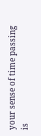your sense of time passing is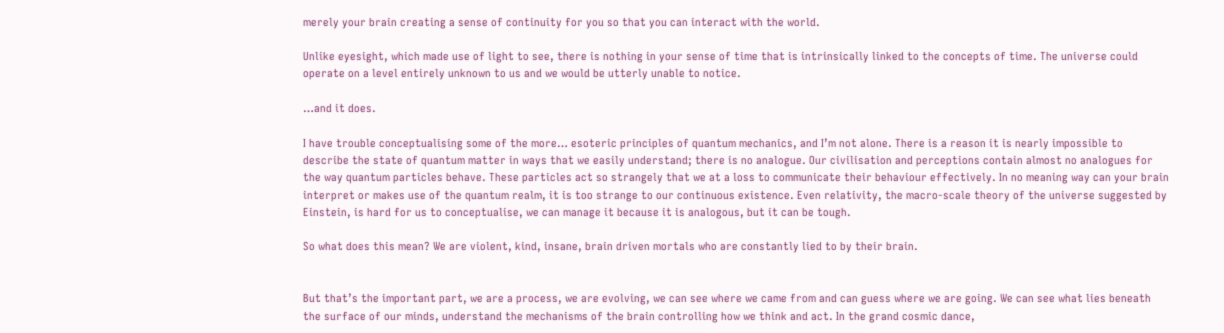merely your brain creating a sense of continuity for you so that you can interact with the world.

Unlike eyesight, which made use of light to see, there is nothing in your sense of time that is intrinsically linked to the concepts of time. The universe could operate on a level entirely unknown to us and we would be utterly unable to notice.

…and it does.

I have trouble conceptualising some of the more… esoteric principles of quantum mechanics, and I’m not alone. There is a reason it is nearly impossible to describe the state of quantum matter in ways that we easily understand; there is no analogue. Our civilisation and perceptions contain almost no analogues for the way quantum particles behave. These particles act so strangely that we at a loss to communicate their behaviour effectively. In no meaning way can your brain interpret or makes use of the quantum realm, it is too strange to our continuous existence. Even relativity, the macro-scale theory of the universe suggested by Einstein, is hard for us to conceptualise, we can manage it because it is analogous, but it can be tough.

So what does this mean? We are violent, kind, insane, brain driven mortals who are constantly lied to by their brain.


But that’s the important part, we are a process, we are evolving, we can see where we came from and can guess where we are going. We can see what lies beneath the surface of our minds, understand the mechanisms of the brain controlling how we think and act. In the grand cosmic dance,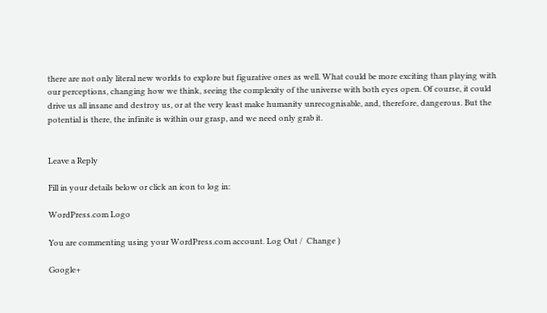there are not only literal new worlds to explore but figurative ones as well. What could be more exciting than playing with our perceptions, changing how we think, seeing the complexity of the universe with both eyes open. Of course, it could drive us all insane and destroy us, or at the very least make humanity unrecognisable, and, therefore, dangerous. But the potential is there, the infinite is within our grasp, and we need only grab it.


Leave a Reply

Fill in your details below or click an icon to log in:

WordPress.com Logo

You are commenting using your WordPress.com account. Log Out /  Change )

Google+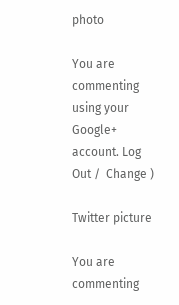photo

You are commenting using your Google+ account. Log Out /  Change )

Twitter picture

You are commenting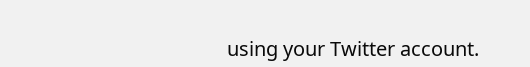using your Twitter account.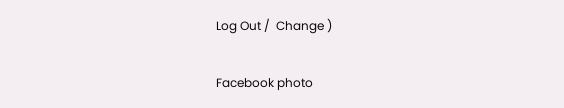Log Out /  Change )

Facebook photo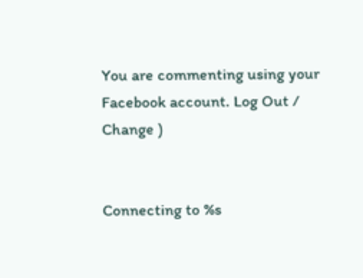You are commenting using your Facebook account. Log Out /  Change )


Connecting to %s